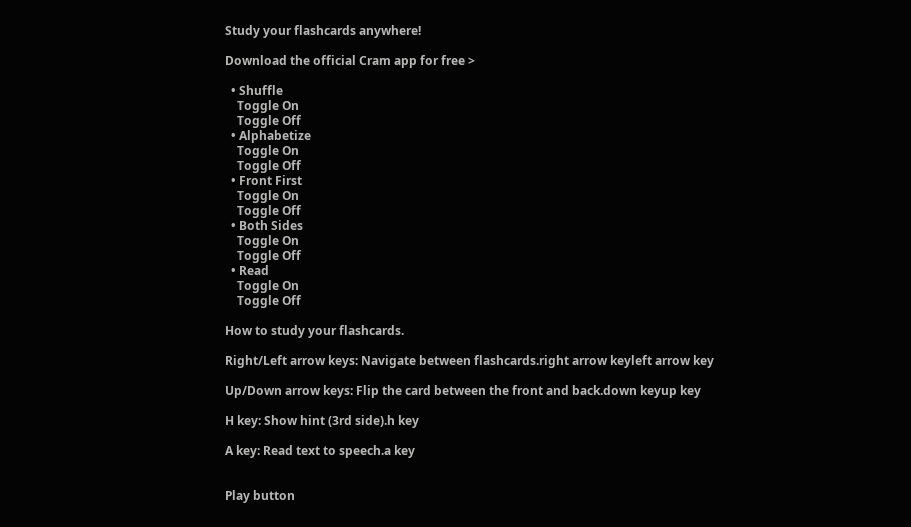Study your flashcards anywhere!

Download the official Cram app for free >

  • Shuffle
    Toggle On
    Toggle Off
  • Alphabetize
    Toggle On
    Toggle Off
  • Front First
    Toggle On
    Toggle Off
  • Both Sides
    Toggle On
    Toggle Off
  • Read
    Toggle On
    Toggle Off

How to study your flashcards.

Right/Left arrow keys: Navigate between flashcards.right arrow keyleft arrow key

Up/Down arrow keys: Flip the card between the front and back.down keyup key

H key: Show hint (3rd side).h key

A key: Read text to speech.a key


Play button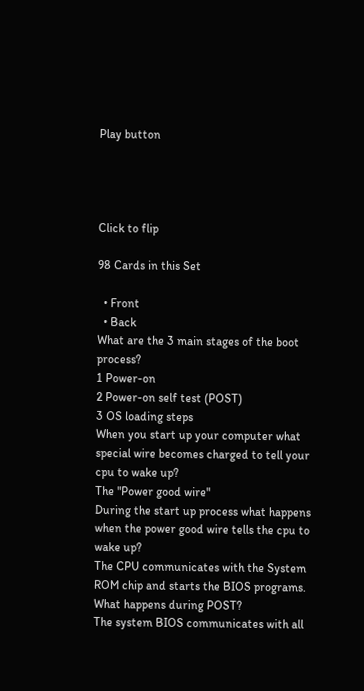Play button




Click to flip

98 Cards in this Set

  • Front
  • Back
What are the 3 main stages of the boot process?
1 Power-on
2 Power-on self test (POST)
3 OS loading steps
When you start up your computer what special wire becomes charged to tell your cpu to wake up?
The "Power good wire"
During the start up process what happens when the power good wire tells the cpu to wake up?
The CPU communicates with the System ROM chip and starts the BIOS programs.
What happens during POST?
The system BIOS communicates with all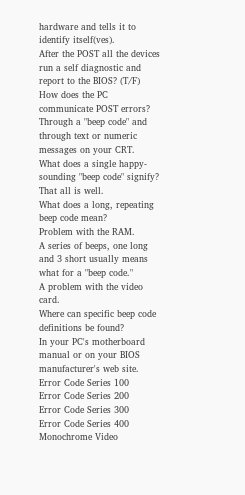hardware and tells it to identify itself(ves).
After the POST all the devices run a self diagnostic and report to the BIOS? (T/F)
How does the PC communicate POST errors?
Through a "beep code" and through text or numeric messages on your CRT.
What does a single happy-sounding "beep code" signify?
That all is well.
What does a long, repeating beep code mean?
Problem with the RAM.
A series of beeps, one long and 3 short usually means what for a "beep code."
A problem with the video card.
Where can specific beep code definitions be found?
In your PC's motherboard manual or on your BIOS manufacturer's web site.
Error Code Series 100
Error Code Series 200
Error Code Series 300
Error Code Series 400
Monochrome Video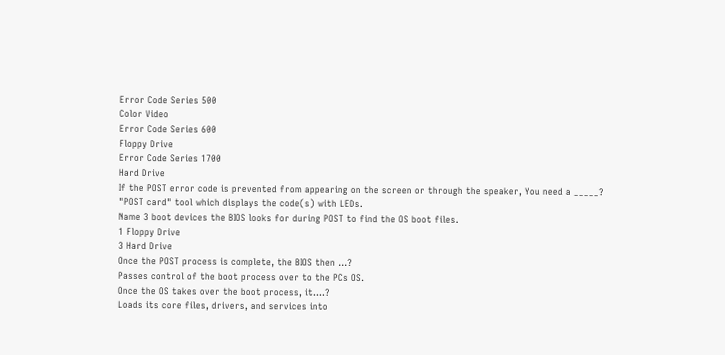Error Code Series 500
Color Video
Error Code Series 600
Floppy Drive
Error Code Series 1700
Hard Drive
If the POST error code is prevented from appearing on the screen or through the speaker, You need a _____?
"POST card" tool which displays the code(s) with LEDs.
Name 3 boot devices the BIOS looks for during POST to find the OS boot files.
1 Floppy Drive
3 Hard Drive
Once the POST process is complete, the BIOS then ...?
Passes control of the boot process over to the PCs OS.
Once the OS takes over the boot process, it....?
Loads its core files, drivers, and services into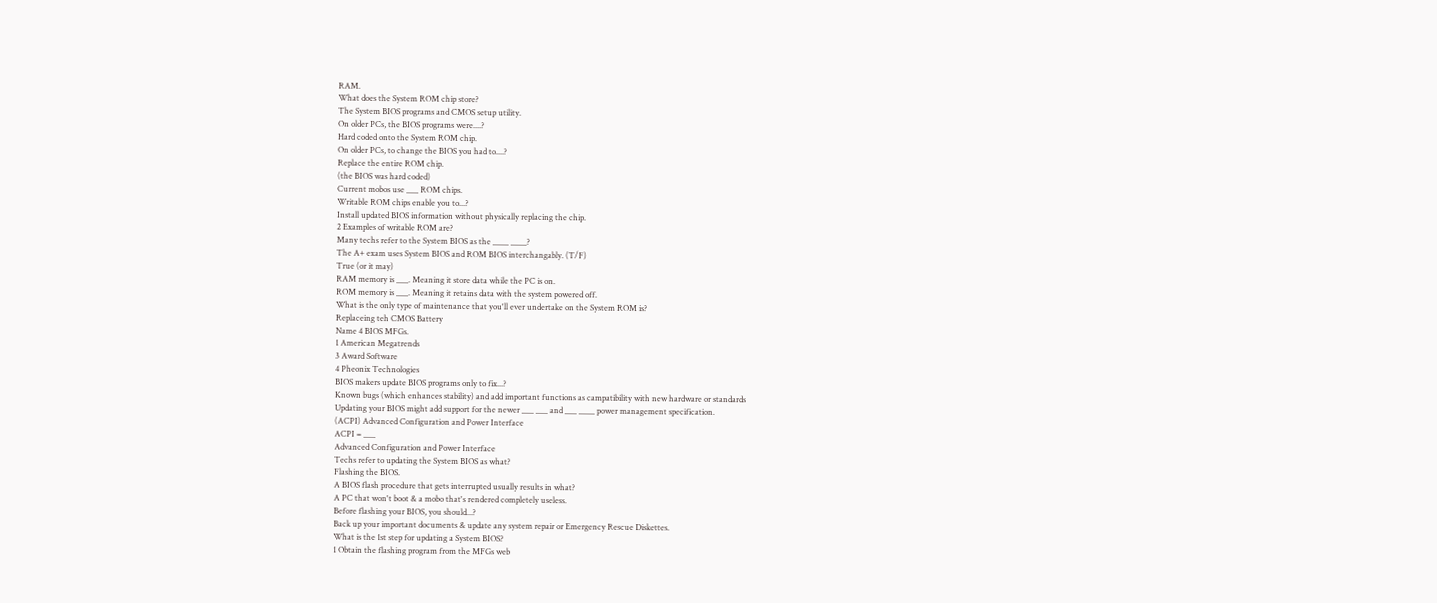RAM.
What does the System ROM chip store?
The System BIOS programs and CMOS setup utility.
On older PCs, the BIOS programs were....?
Hard coded onto the System ROM chip.
On older PCs, to change the BIOS you had to....?
Replace the entire ROM chip.
(the BIOS was hard coded)
Current mobos use ___ ROM chips.
Writable ROM chips enable you to...?
Install updated BIOS information without physically replacing the chip.
2 Examples of writable ROM are?
Many techs refer to the System BIOS as the ____ ____?
The A+ exam uses System BIOS and ROM BIOS interchangably. (T/F)
True (or it may)
RAM memory is ___. Meaning it store data while the PC is on.
ROM memory is ___. Meaning it retains data with the system powered off.
What is the only type of maintenance that you'll ever undertake on the System ROM is?
Replaceing teh CMOS Battery
Name 4 BIOS MFGs.
1 American Megatrends
3 Award Software
4 Pheonix Technologies
BIOS makers update BIOS programs only to fix...?
Known bugs (which enhances stability) and add important functions as campatibility with new hardware or standards
Updating your BIOS might add support for the newer ___ ___ and ___ ____ power management specification.
(ACPI) Advanced Configuration and Power Interface
ACPI = ___
Advanced Configuration and Power Interface
Techs refer to updating the System BIOS as what?
Flashing the BIOS.
A BIOS flash procedure that gets interrupted usually results in what?
A PC that won't boot & a mobo that's rendered completely useless.
Before flashing your BIOS, you should...?
Back up your important documents & update any system repair or Emergency Rescue Diskettes.
What is the 1st step for updating a System BIOS?
1 Obtain the flashing program from the MFGs web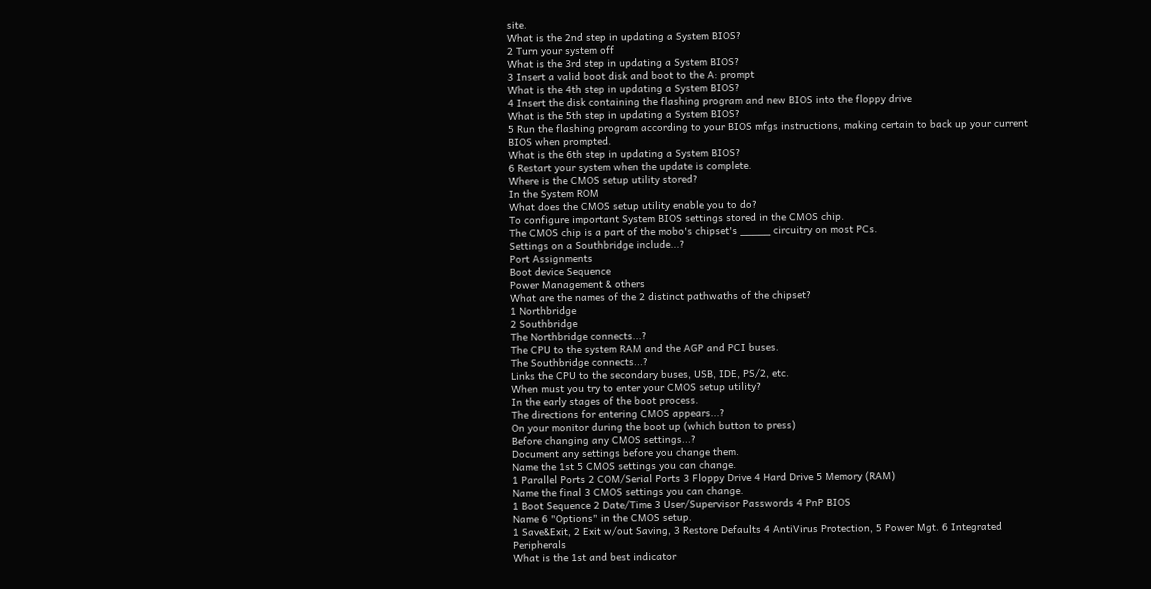site.
What is the 2nd step in updating a System BIOS?
2 Turn your system off
What is the 3rd step in updating a System BIOS?
3 Insert a valid boot disk and boot to the A: prompt
What is the 4th step in updating a System BIOS?
4 Insert the disk containing the flashing program and new BIOS into the floppy drive
What is the 5th step in updating a System BIOS?
5 Run the flashing program according to your BIOS mfgs instructions, making certain to back up your current BIOS when prompted.
What is the 6th step in updating a System BIOS?
6 Restart your system when the update is complete.
Where is the CMOS setup utility stored?
In the System ROM
What does the CMOS setup utility enable you to do?
To configure important System BIOS settings stored in the CMOS chip.
The CMOS chip is a part of the mobo's chipset's _____ circuitry on most PCs.
Settings on a Southbridge include...?
Port Assignments
Boot device Sequence
Power Management & others
What are the names of the 2 distinct pathwaths of the chipset?
1 Northbridge
2 Southbridge
The Northbridge connects...?
The CPU to the system RAM and the AGP and PCI buses.
The Southbridge connects...?
Links the CPU to the secondary buses, USB, IDE, PS/2, etc.
When must you try to enter your CMOS setup utility?
In the early stages of the boot process.
The directions for entering CMOS appears...?
On your monitor during the boot up (which button to press)
Before changing any CMOS settings...?
Document any settings before you change them.
Name the 1st 5 CMOS settings you can change.
1 Parallel Ports 2 COM/Serial Ports 3 Floppy Drive 4 Hard Drive 5 Memory (RAM)
Name the final 3 CMOS settings you can change.
1 Boot Sequence 2 Date/Time 3 User/Supervisor Passwords 4 PnP BIOS
Name 6 "Options" in the CMOS setup.
1 Save&Exit, 2 Exit w/out Saving, 3 Restore Defaults 4 AntiVirus Protection, 5 Power Mgt. 6 Integrated Peripherals
What is the 1st and best indicator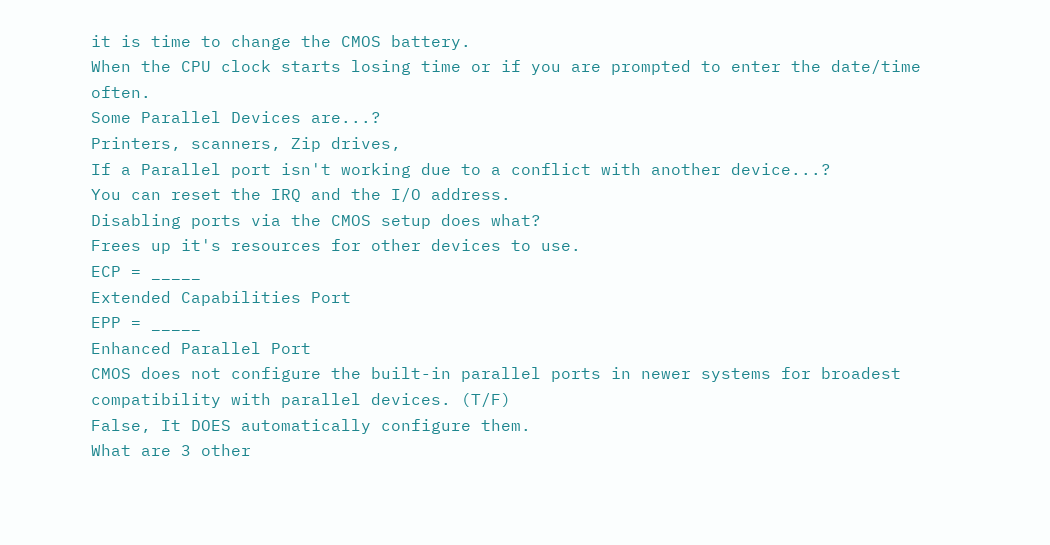it is time to change the CMOS battery.
When the CPU clock starts losing time or if you are prompted to enter the date/time often.
Some Parallel Devices are...?
Printers, scanners, Zip drives,
If a Parallel port isn't working due to a conflict with another device...?
You can reset the IRQ and the I/O address.
Disabling ports via the CMOS setup does what?
Frees up it's resources for other devices to use.
ECP = _____
Extended Capabilities Port
EPP = _____
Enhanced Parallel Port
CMOS does not configure the built-in parallel ports in newer systems for broadest compatibility with parallel devices. (T/F)
False, It DOES automatically configure them.
What are 3 other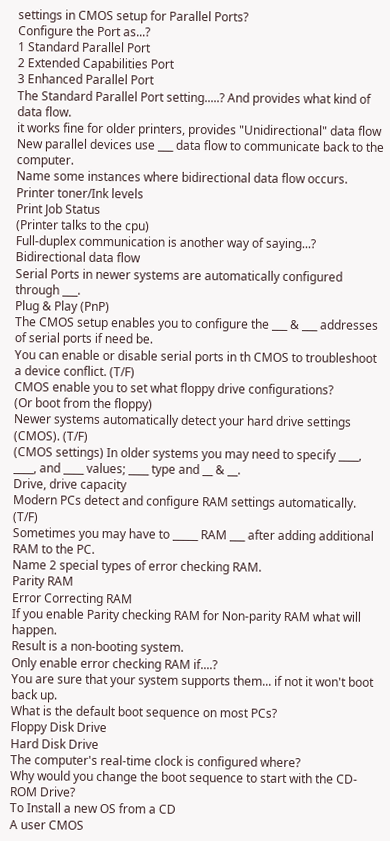settings in CMOS setup for Parallel Ports?
Configure the Port as...?
1 Standard Parallel Port
2 Extended Capabilities Port
3 Enhanced Parallel Port
The Standard Parallel Port setting.....? And provides what kind of data flow.
it works fine for older printers, provides "Unidirectional" data flow
New parallel devices use ___ data flow to communicate back to the computer.
Name some instances where bidirectional data flow occurs.
Printer toner/Ink levels
Print Job Status
(Printer talks to the cpu)
Full-duplex communication is another way of saying...?
Bidirectional data flow
Serial Ports in newer systems are automatically configured through ___.
Plug & Play (PnP)
The CMOS setup enables you to configure the ___ & ___ addresses of serial ports if need be.
You can enable or disable serial ports in th CMOS to troubleshoot a device conflict. (T/F)
CMOS enable you to set what floppy drive configurations?
(Or boot from the floppy)
Newer systems automatically detect your hard drive settings (CMOS). (T/F)
(CMOS settings) In older systems you may need to specify ____, ____, and ____ values; ____ type and __ & __.
Drive, drive capacity
Modern PCs detect and configure RAM settings automatically. (T/F)
Sometimes you may have to _____ RAM ___ after adding additional RAM to the PC.
Name 2 special types of error checking RAM.
Parity RAM
Error Correcting RAM
If you enable Parity checking RAM for Non-parity RAM what will happen.
Result is a non-booting system.
Only enable error checking RAM if....?
You are sure that your system supports them... if not it won't boot back up.
What is the default boot sequence on most PCs?
Floppy Disk Drive
Hard Disk Drive
The computer's real-time clock is configured where?
Why would you change the boot sequence to start with the CD-ROM Drive?
To Install a new OS from a CD
A user CMOS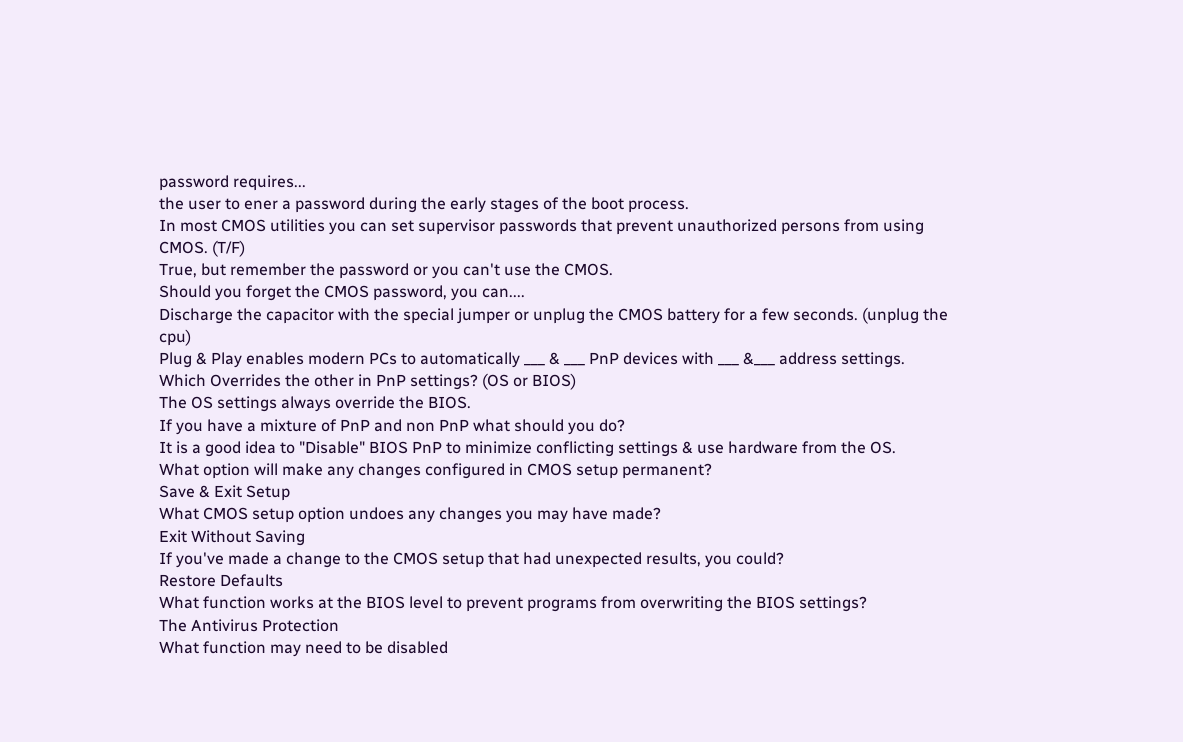password requires...
the user to ener a password during the early stages of the boot process.
In most CMOS utilities you can set supervisor passwords that prevent unauthorized persons from using CMOS. (T/F)
True, but remember the password or you can't use the CMOS.
Should you forget the CMOS password, you can....
Discharge the capacitor with the special jumper or unplug the CMOS battery for a few seconds. (unplug the cpu)
Plug & Play enables modern PCs to automatically ___ & ___ PnP devices with ___ &___ address settings.
Which Overrides the other in PnP settings? (OS or BIOS)
The OS settings always override the BIOS.
If you have a mixture of PnP and non PnP what should you do?
It is a good idea to "Disable" BIOS PnP to minimize conflicting settings & use hardware from the OS.
What option will make any changes configured in CMOS setup permanent?
Save & Exit Setup
What CMOS setup option undoes any changes you may have made?
Exit Without Saving
If you've made a change to the CMOS setup that had unexpected results, you could?
Restore Defaults
What function works at the BIOS level to prevent programs from overwriting the BIOS settings?
The Antivirus Protection
What function may need to be disabled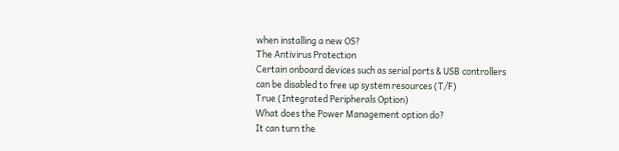when installing a new OS?
The Antivirus Protection
Certain onboard devices such as serial ports & USB controllers can be disabled to free up system resources (T/F)
True (Integrated Peripherals Option)
What does the Power Management option do?
It can turn the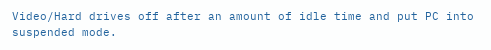Video/Hard drives off after an amount of idle time and put PC into suspended mode.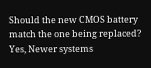Should the new CMOS battery match the one being replaced?
Yes, Newer systems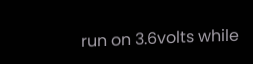run on 3.6volts while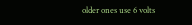older ones use 6 volts